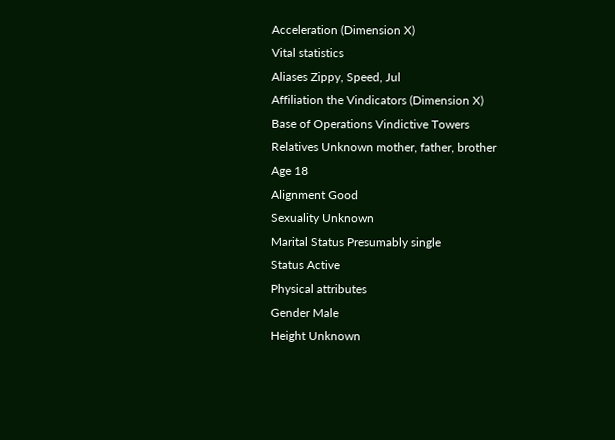Acceleration (Dimension X)
Vital statistics
Aliases Zippy, Speed, Jul
Affiliation the Vindicators (Dimension X)
Base of Operations Vindictive Towers
Relatives Unknown mother, father, brother
Age 18
Alignment Good
Sexuality Unknown
Marital Status Presumably single
Status Active
Physical attributes
Gender Male
Height Unknown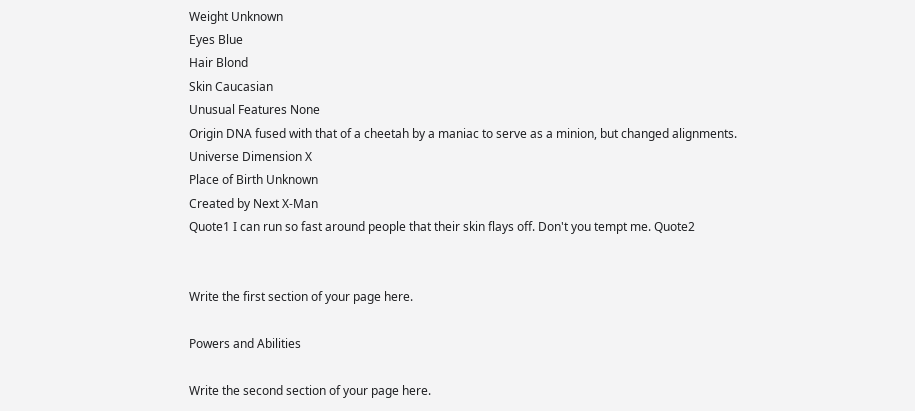Weight Unknown
Eyes Blue
Hair Blond
Skin Caucasian
Unusual Features None
Origin DNA fused with that of a cheetah by a maniac to serve as a minion, but changed alignments.
Universe Dimension X
Place of Birth Unknown
Created by Next X-Man
Quote1 I can run so fast around people that their skin flays off. Don't you tempt me. Quote2


Write the first section of your page here.

Powers and Abilities

Write the second section of your page here.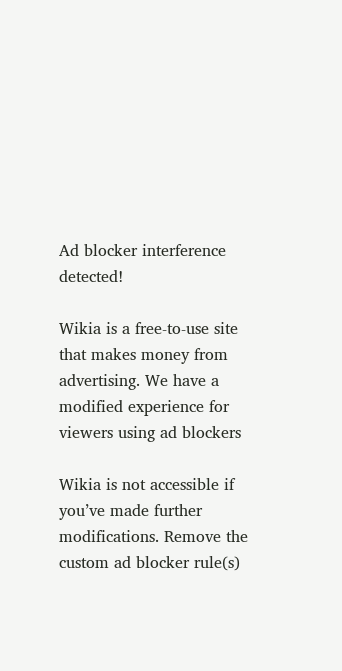Ad blocker interference detected!

Wikia is a free-to-use site that makes money from advertising. We have a modified experience for viewers using ad blockers

Wikia is not accessible if you’ve made further modifications. Remove the custom ad blocker rule(s)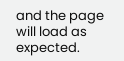and the page will load as expected.